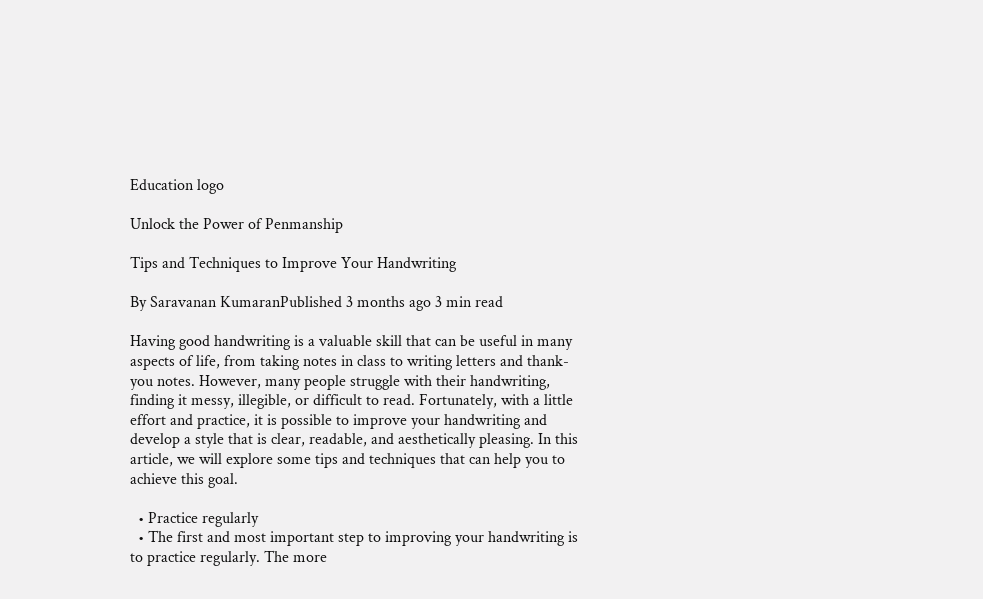Education logo

Unlock the Power of Penmanship

Tips and Techniques to Improve Your Handwriting

By Saravanan KumaranPublished 3 months ago 3 min read

Having good handwriting is a valuable skill that can be useful in many aspects of life, from taking notes in class to writing letters and thank-you notes. However, many people struggle with their handwriting, finding it messy, illegible, or difficult to read. Fortunately, with a little effort and practice, it is possible to improve your handwriting and develop a style that is clear, readable, and aesthetically pleasing. In this article, we will explore some tips and techniques that can help you to achieve this goal.

  • Practice regularly
  • The first and most important step to improving your handwriting is to practice regularly. The more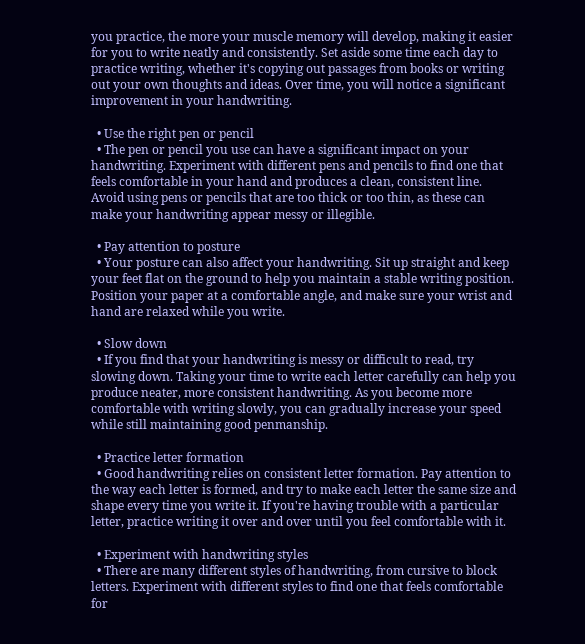you practice, the more your muscle memory will develop, making it easier for you to write neatly and consistently. Set aside some time each day to practice writing, whether it's copying out passages from books or writing out your own thoughts and ideas. Over time, you will notice a significant improvement in your handwriting.

  • Use the right pen or pencil
  • The pen or pencil you use can have a significant impact on your handwriting. Experiment with different pens and pencils to find one that feels comfortable in your hand and produces a clean, consistent line. Avoid using pens or pencils that are too thick or too thin, as these can make your handwriting appear messy or illegible.

  • Pay attention to posture
  • Your posture can also affect your handwriting. Sit up straight and keep your feet flat on the ground to help you maintain a stable writing position. Position your paper at a comfortable angle, and make sure your wrist and hand are relaxed while you write.

  • Slow down
  • If you find that your handwriting is messy or difficult to read, try slowing down. Taking your time to write each letter carefully can help you produce neater, more consistent handwriting. As you become more comfortable with writing slowly, you can gradually increase your speed while still maintaining good penmanship.

  • Practice letter formation
  • Good handwriting relies on consistent letter formation. Pay attention to the way each letter is formed, and try to make each letter the same size and shape every time you write it. If you're having trouble with a particular letter, practice writing it over and over until you feel comfortable with it.

  • Experiment with handwriting styles
  • There are many different styles of handwriting, from cursive to block letters. Experiment with different styles to find one that feels comfortable for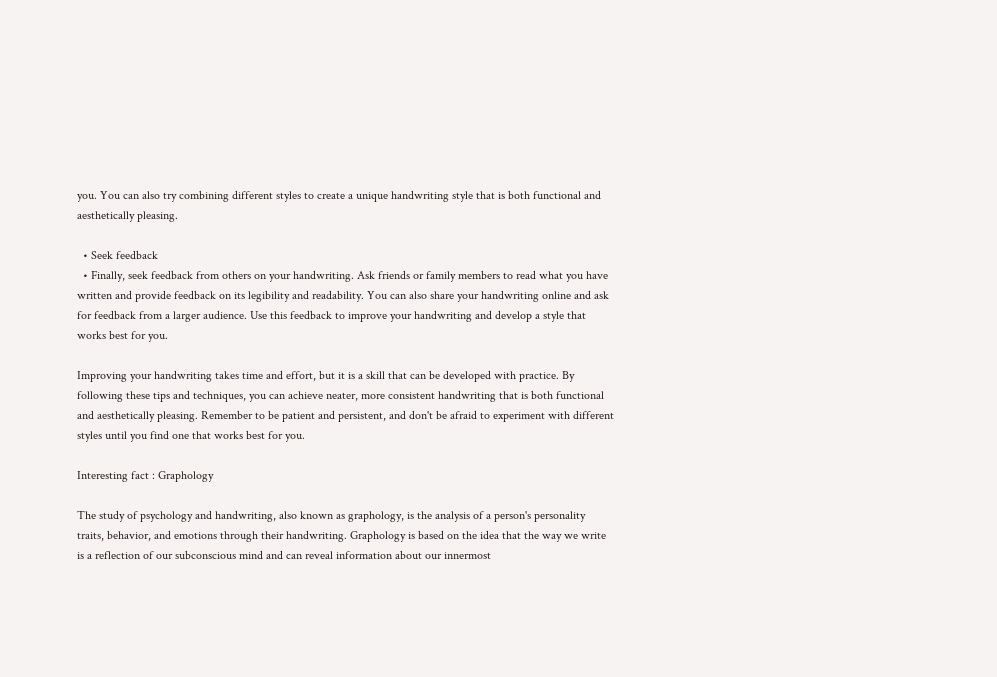you. You can also try combining different styles to create a unique handwriting style that is both functional and aesthetically pleasing.

  • Seek feedback
  • Finally, seek feedback from others on your handwriting. Ask friends or family members to read what you have written and provide feedback on its legibility and readability. You can also share your handwriting online and ask for feedback from a larger audience. Use this feedback to improve your handwriting and develop a style that works best for you.

Improving your handwriting takes time and effort, but it is a skill that can be developed with practice. By following these tips and techniques, you can achieve neater, more consistent handwriting that is both functional and aesthetically pleasing. Remember to be patient and persistent, and don't be afraid to experiment with different styles until you find one that works best for you.

Interesting fact : Graphology

The study of psychology and handwriting, also known as graphology, is the analysis of a person's personality traits, behavior, and emotions through their handwriting. Graphology is based on the idea that the way we write is a reflection of our subconscious mind and can reveal information about our innermost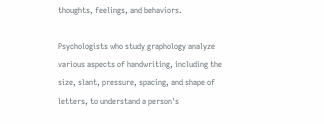thoughts, feelings, and behaviors.

Psychologists who study graphology analyze various aspects of handwriting, including the size, slant, pressure, spacing, and shape of letters, to understand a person's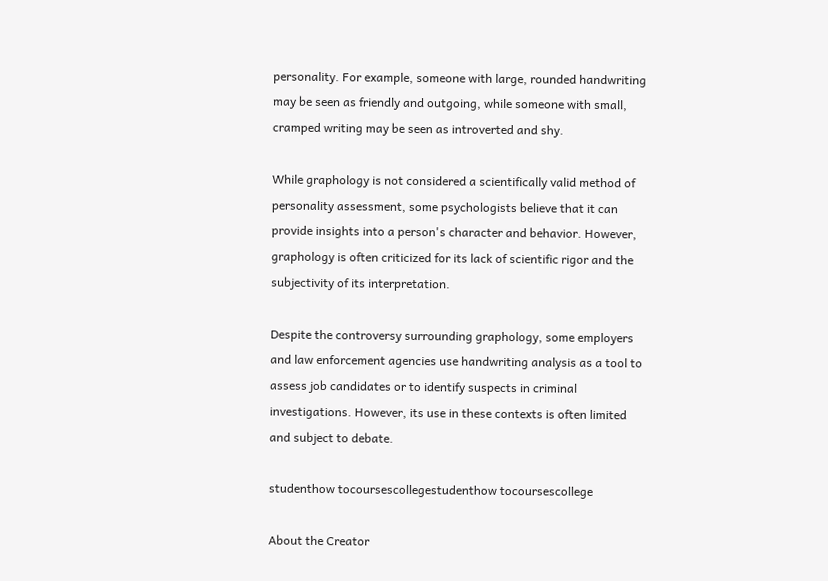personality. For example, someone with large, rounded handwriting may be seen as friendly and outgoing, while someone with small, cramped writing may be seen as introverted and shy.

While graphology is not considered a scientifically valid method of personality assessment, some psychologists believe that it can provide insights into a person's character and behavior. However, graphology is often criticized for its lack of scientific rigor and the subjectivity of its interpretation.

Despite the controversy surrounding graphology, some employers and law enforcement agencies use handwriting analysis as a tool to assess job candidates or to identify suspects in criminal investigations. However, its use in these contexts is often limited and subject to debate.

studenthow tocoursescollegestudenthow tocoursescollege

About the Creator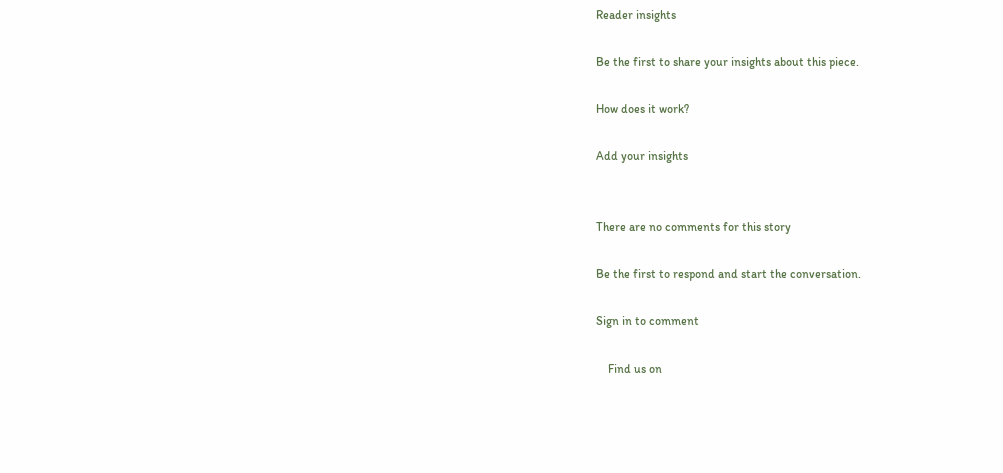Reader insights

Be the first to share your insights about this piece.

How does it work?

Add your insights


There are no comments for this story

Be the first to respond and start the conversation.

Sign in to comment

    Find us on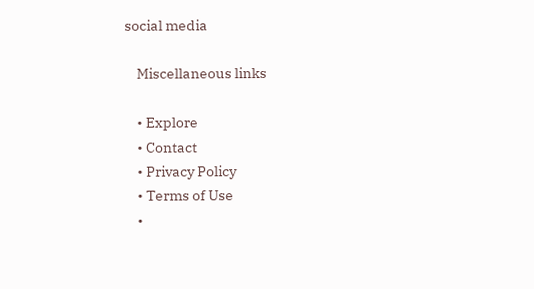social media

    Miscellaneous links

    • Explore
    • Contact
    • Privacy Policy
    • Terms of Use
    •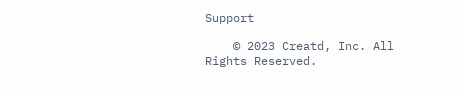Support

    © 2023 Creatd, Inc. All Rights Reserved.